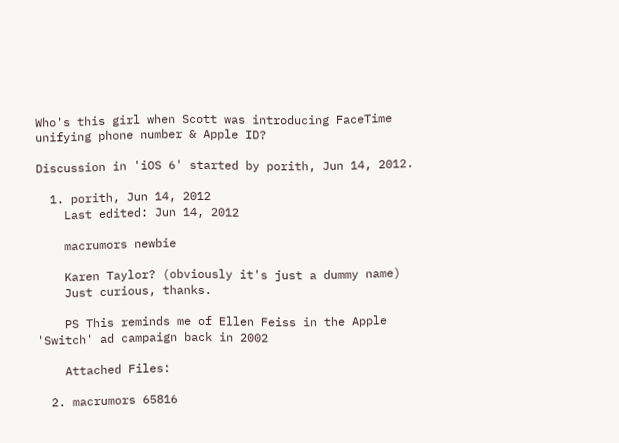Who's this girl when Scott was introducing FaceTime unifying phone number & Apple ID?

Discussion in 'iOS 6' started by porith, Jun 14, 2012.

  1. porith, Jun 14, 2012
    Last edited: Jun 14, 2012

    macrumors newbie

    Karen Taylor? (obviously it's just a dummy name)
    Just curious, thanks.

    PS This reminds me of Ellen Feiss in the Apple 'Switch' ad campaign back in 2002

    Attached Files:

  2. macrumors 65816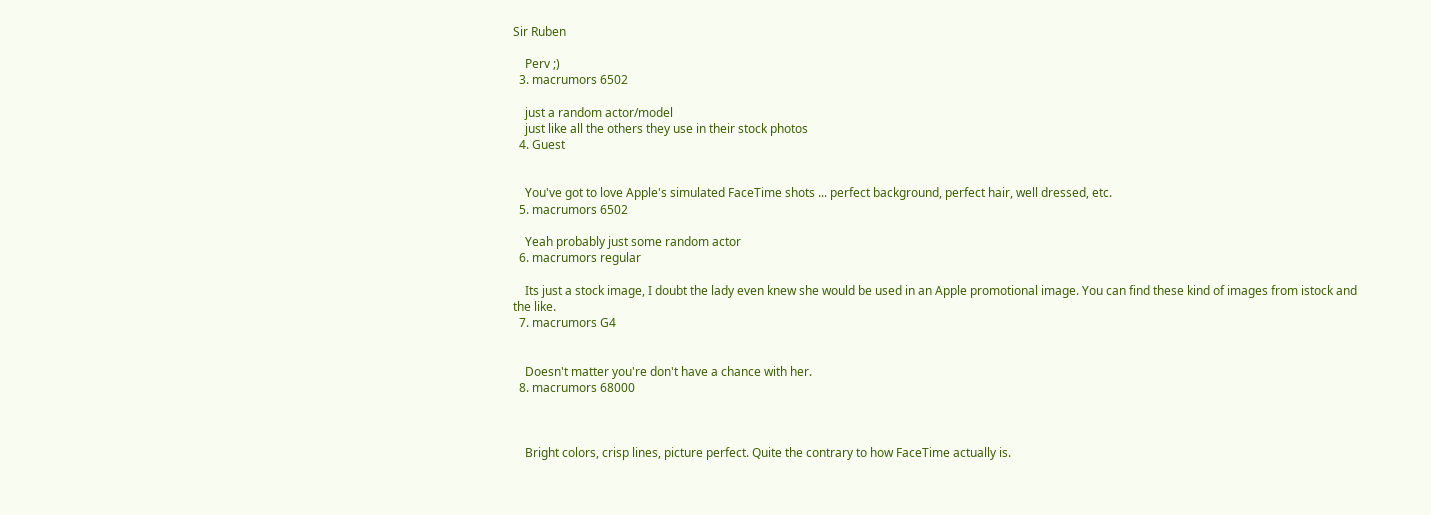Sir Ruben

    Perv ;)
  3. macrumors 6502

    just a random actor/model
    just like all the others they use in their stock photos
  4. Guest


    You've got to love Apple's simulated FaceTime shots ... perfect background, perfect hair, well dressed, etc.
  5. macrumors 6502

    Yeah probably just some random actor
  6. macrumors regular

    Its just a stock image, I doubt the lady even knew she would be used in an Apple promotional image. You can find these kind of images from istock and the like.
  7. macrumors G4


    Doesn't matter you're don't have a chance with her.
  8. macrumors 68000



    Bright colors, crisp lines, picture perfect. Quite the contrary to how FaceTime actually is.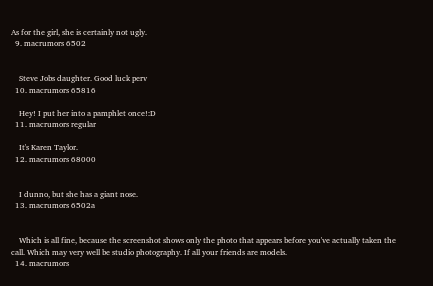As for the girl, she is certainly not ugly.
  9. macrumors 6502


    Steve Jobs daughter. Good luck perv
  10. macrumors 65816

    Hey! I put her into a pamphlet once!:D
  11. macrumors regular

    It's Karen Taylor.
  12. macrumors 68000


    I dunno, but she has a giant nose.
  13. macrumors 6502a


    Which is all fine, because the screenshot shows only the photo that appears before you've actually taken the call. Which may very well be studio photography. If all your friends are models.
  14. macrumors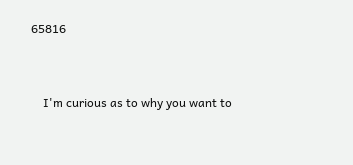65816


    I'm curious as to why you want to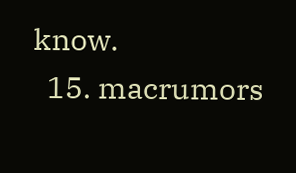know.
  15. macrumors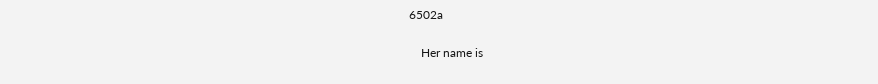6502a

    Her name is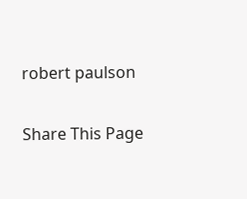robert paulson

Share This Page